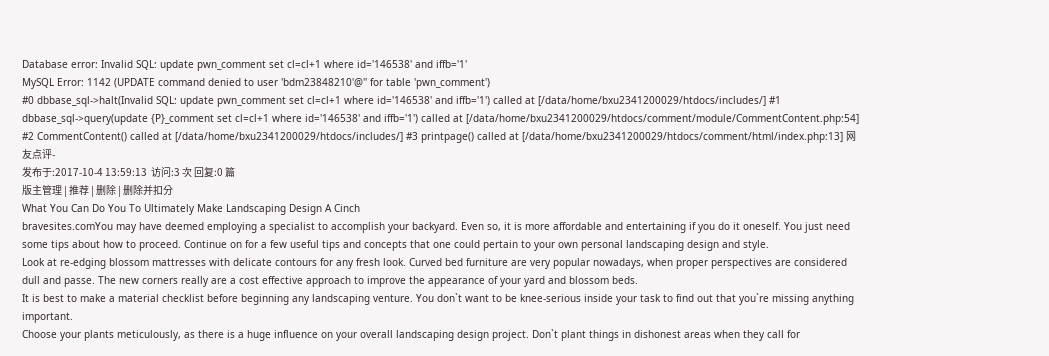Database error: Invalid SQL: update pwn_comment set cl=cl+1 where id='146538' and iffb='1'
MySQL Error: 1142 (UPDATE command denied to user 'bdm23848210'@'' for table 'pwn_comment')
#0 dbbase_sql->halt(Invalid SQL: update pwn_comment set cl=cl+1 where id='146538' and iffb='1') called at [/data/home/bxu2341200029/htdocs/includes/] #1 dbbase_sql->query(update {P}_comment set cl=cl+1 where id='146538' and iffb='1') called at [/data/home/bxu2341200029/htdocs/comment/module/CommentContent.php:54] #2 CommentContent() called at [/data/home/bxu2341200029/htdocs/includes/] #3 printpage() called at [/data/home/bxu2341200029/htdocs/comment/html/index.php:13] 网友点评-
发布于:2017-10-4 13:59:13  访问:3 次 回复:0 篇
版主管理 | 推荐 | 删除 | 删除并扣分
What You Can Do You To Ultimately Make Landscaping Design A Cinch
bravesites.comYou may have deemed employing a specialist to accomplish your backyard. Even so, it is more affordable and entertaining if you do it oneself. You just need some tips about how to proceed. Continue on for a few useful tips and concepts that one could pertain to your own personal landscaping design and style.
Look at re-edging blossom mattresses with delicate contours for any fresh look. Curved bed furniture are very popular nowadays, when proper perspectives are considered dull and passe. The new corners really are a cost effective approach to improve the appearance of your yard and blossom beds.
It is best to make a material checklist before beginning any landscaping venture. You don`t want to be knee-serious inside your task to find out that you`re missing anything important.
Choose your plants meticulously, as there is a huge influence on your overall landscaping design project. Don`t plant things in dishonest areas when they call for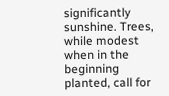significantly sunshine. Trees, while modest when in the beginning planted, call for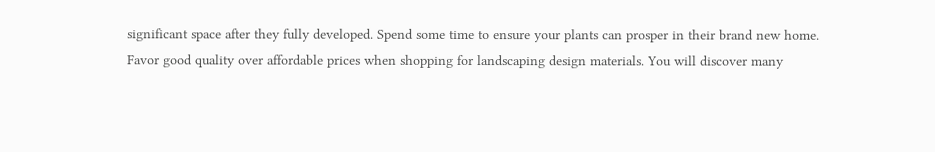significant space after they fully developed. Spend some time to ensure your plants can prosper in their brand new home.
Favor good quality over affordable prices when shopping for landscaping design materials. You will discover many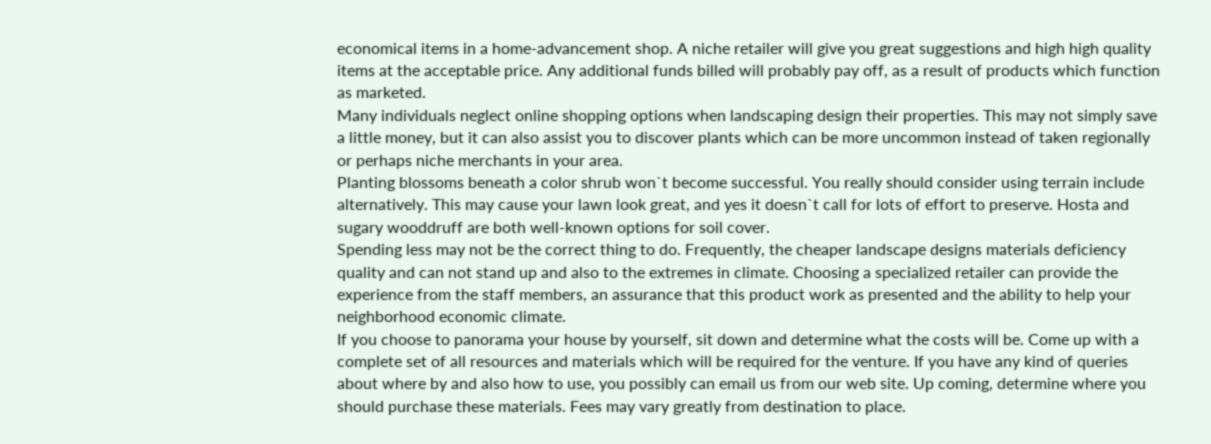economical items in a home-advancement shop. A niche retailer will give you great suggestions and high high quality items at the acceptable price. Any additional funds billed will probably pay off, as a result of products which function as marketed.
Many individuals neglect online shopping options when landscaping design their properties. This may not simply save a little money, but it can also assist you to discover plants which can be more uncommon instead of taken regionally or perhaps niche merchants in your area.
Planting blossoms beneath a color shrub won`t become successful. You really should consider using terrain include alternatively. This may cause your lawn look great, and yes it doesn`t call for lots of effort to preserve. Hosta and sugary wooddruff are both well-known options for soil cover.
Spending less may not be the correct thing to do. Frequently, the cheaper landscape designs materials deficiency quality and can not stand up and also to the extremes in climate. Choosing a specialized retailer can provide the experience from the staff members, an assurance that this product work as presented and the ability to help your neighborhood economic climate.
If you choose to panorama your house by yourself, sit down and determine what the costs will be. Come up with a complete set of all resources and materials which will be required for the venture. If you have any kind of queries about where by and also how to use, you possibly can email us from our web site. Up coming, determine where you should purchase these materials. Fees may vary greatly from destination to place.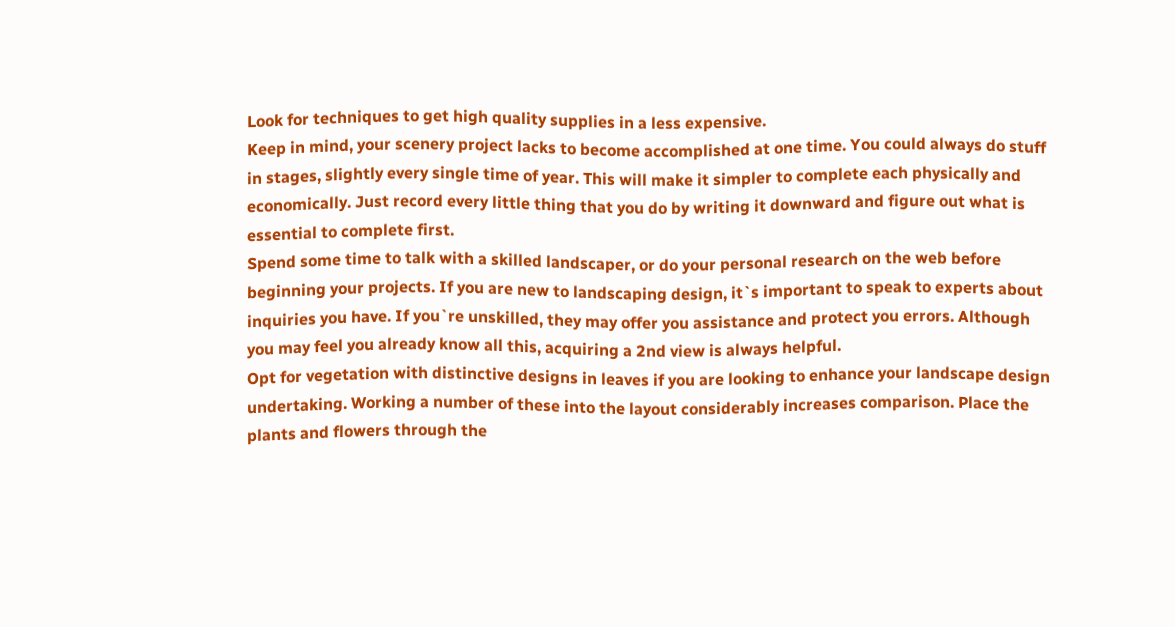Look for techniques to get high quality supplies in a less expensive.
Keep in mind, your scenery project lacks to become accomplished at one time. You could always do stuff in stages, slightly every single time of year. This will make it simpler to complete each physically and economically. Just record every little thing that you do by writing it downward and figure out what is essential to complete first.
Spend some time to talk with a skilled landscaper, or do your personal research on the web before beginning your projects. If you are new to landscaping design, it`s important to speak to experts about inquiries you have. If you`re unskilled, they may offer you assistance and protect you errors. Although you may feel you already know all this, acquiring a 2nd view is always helpful.
Opt for vegetation with distinctive designs in leaves if you are looking to enhance your landscape design undertaking. Working a number of these into the layout considerably increases comparison. Place the plants and flowers through the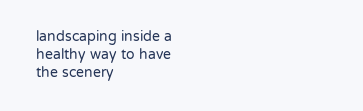landscaping inside a healthy way to have the scenery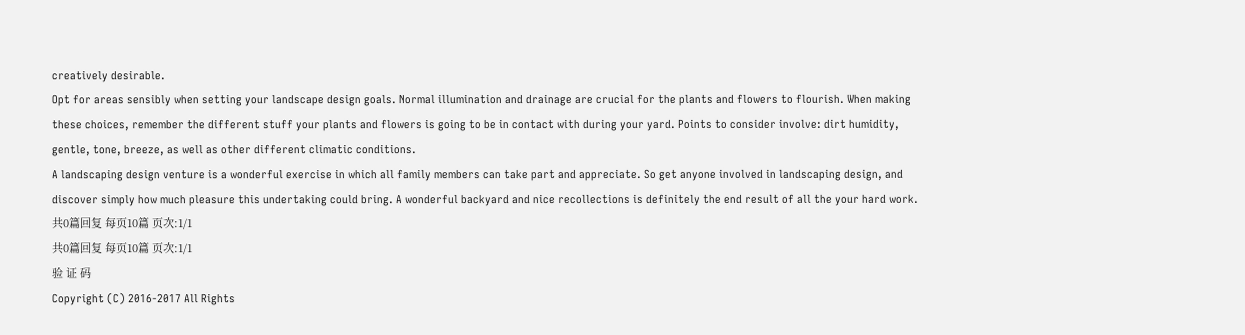creatively desirable.
Opt for areas sensibly when setting your landscape design goals. Normal illumination and drainage are crucial for the plants and flowers to flourish. When making these choices, remember the different stuff your plants and flowers is going to be in contact with during your yard. Points to consider involve: dirt humidity, gentle, tone, breeze, as well as other different climatic conditions.
A landscaping design venture is a wonderful exercise in which all family members can take part and appreciate. So get anyone involved in landscaping design, and discover simply how much pleasure this undertaking could bring. A wonderful backyard and nice recollections is definitely the end result of all the your hard work.
共0篇回复 每页10篇 页次:1/1
共0篇回复 每页10篇 页次:1/1
验 证 码
Copyright (C) 2016-2017 All Rights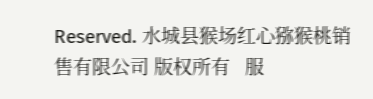Reserved. 水城县猴场红心猕猴桃销售有限公司 版权所有   服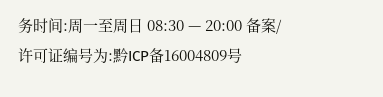务时间:周一至周日 08:30 — 20:00 备案/许可证编号为:黔ICP备16004809号